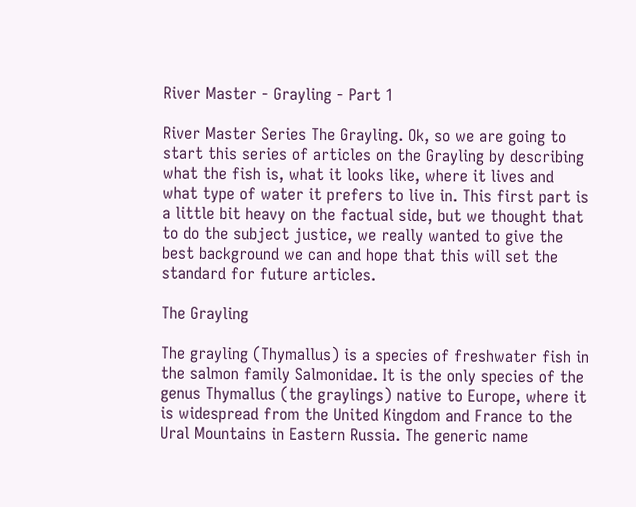River Master - Grayling - Part 1

River Master Series The Grayling. Ok, so we are going to start this series of articles on the Grayling by describing what the fish is, what it looks like, where it lives and what type of water it prefers to live in. This first part is a little bit heavy on the factual side, but we thought that to do the subject justice, we really wanted to give the best background we can and hope that this will set the standard for future articles.

The Grayling

The grayling (Thymallus) is a species of freshwater fish in the salmon family Salmonidae. It is the only species of the genus Thymallus (the graylings) native to Europe, where it is widespread from the United Kingdom and France to the Ural Mountains in Eastern Russia. The generic name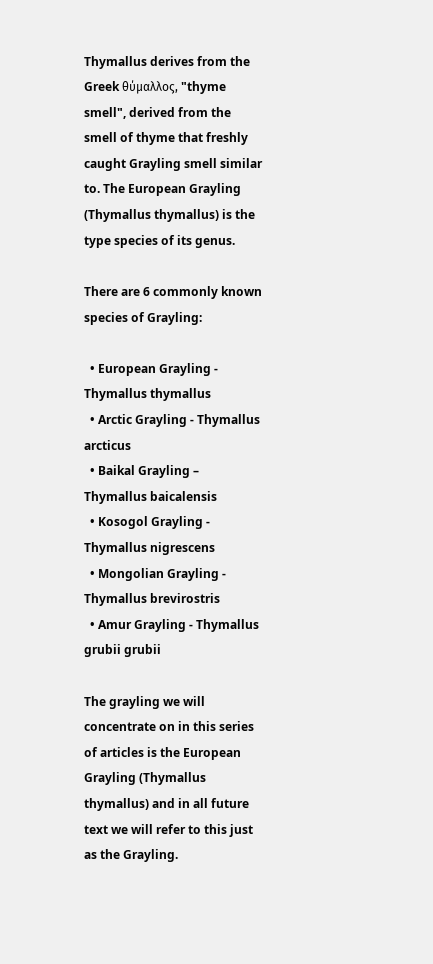Thymallus derives from the Greek θύμαλλος, "thyme smell", derived from the smell of thyme that freshly caught Grayling smell similar to. The European Grayling (Thymallus thymallus) is the type species of its genus.

There are 6 commonly known species of Grayling:

  • European Grayling - Thymallus thymallus
  • Arctic Grayling - Thymallus arcticus
  • Baikal Grayling – Thymallus baicalensis
  • Kosogol Grayling - Thymallus nigrescens
  • Mongolian Grayling - Thymallus brevirostris
  • Amur Grayling - Thymallus grubii grubii

The grayling we will concentrate on in this series of articles is the European Grayling (Thymallus thymallus) and in all future text we will refer to this just as the Grayling.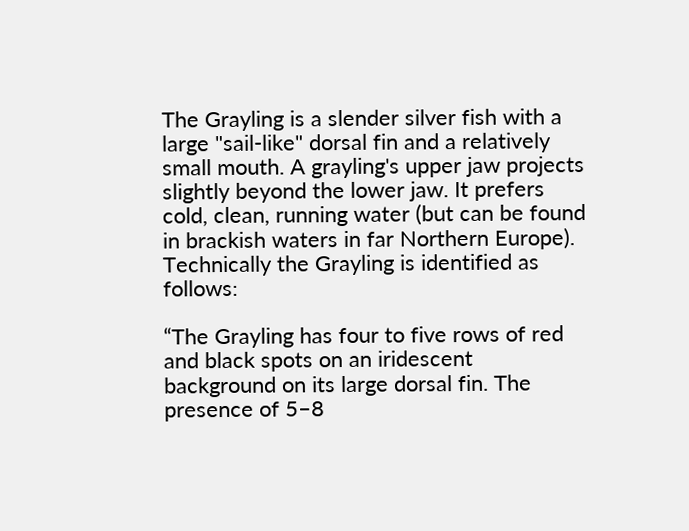The Grayling is a slender silver fish with a large "sail-like" dorsal fin and a relatively small mouth. A grayling's upper jaw projects slightly beyond the lower jaw. It prefers cold, clean, running water (but can be found in brackish waters in far Northern Europe). Technically the Grayling is identified as follows:

“The Grayling has four to five rows of red and black spots on an iridescent background on its large dorsal fin. The presence of 5–8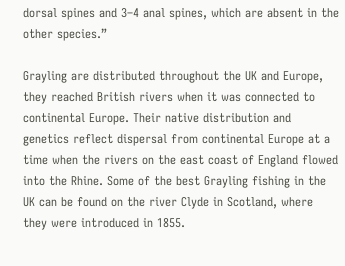dorsal spines and 3–4 anal spines, which are absent in the other species.”

Grayling are distributed throughout the UK and Europe, they reached British rivers when it was connected to continental Europe. Their native distribution and genetics reflect dispersal from continental Europe at a time when the rivers on the east coast of England flowed into the Rhine. Some of the best Grayling fishing in the UK can be found on the river Clyde in Scotland, where they were introduced in 1855.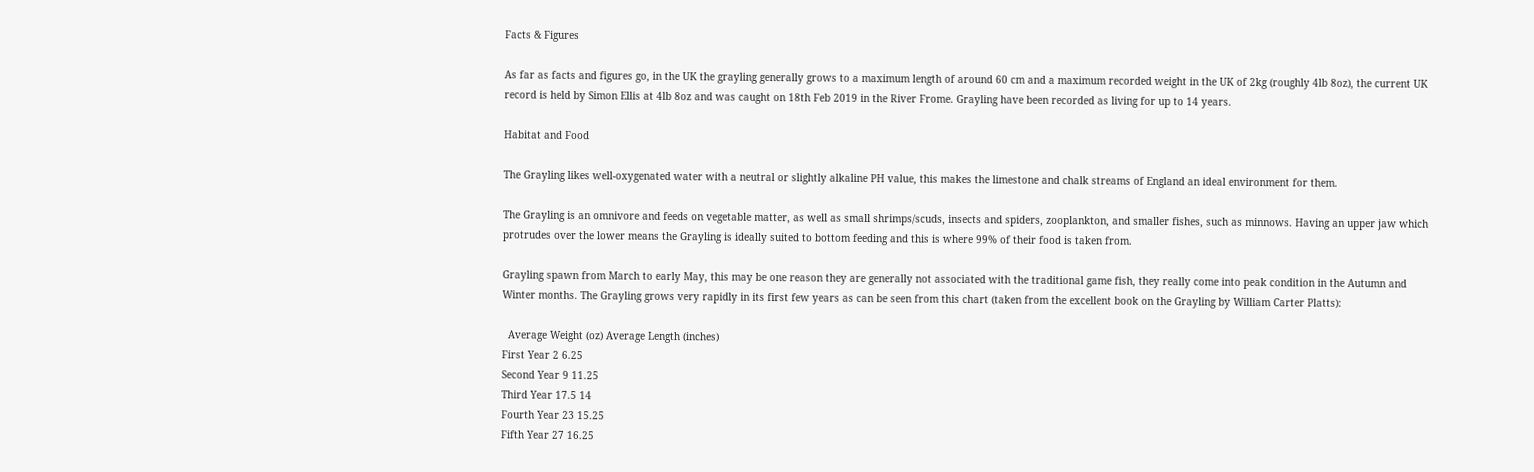Facts & Figures

As far as facts and figures go, in the UK the grayling generally grows to a maximum length of around 60 cm and a maximum recorded weight in the UK of 2kg (roughly 4lb 8oz), the current UK record is held by Simon Ellis at 4lb 8oz and was caught on 18th Feb 2019 in the River Frome. Grayling have been recorded as living for up to 14 years.

Habitat and Food

The Grayling likes well-oxygenated water with a neutral or slightly alkaline PH value, this makes the limestone and chalk streams of England an ideal environment for them.

The Grayling is an omnivore and feeds on vegetable matter, as well as small shrimps/scuds, insects and spiders, zooplankton, and smaller fishes, such as minnows. Having an upper jaw which protrudes over the lower means the Grayling is ideally suited to bottom feeding and this is where 99% of their food is taken from.

Grayling spawn from March to early May, this may be one reason they are generally not associated with the traditional game fish, they really come into peak condition in the Autumn and Winter months. The Grayling grows very rapidly in its first few years as can be seen from this chart (taken from the excellent book on the Grayling by William Carter Platts):

  Average Weight (oz) Average Length (inches)
First Year 2 6.25
Second Year 9 11.25
Third Year 17.5 14
Fourth Year 23 15.25
Fifth Year 27 16.25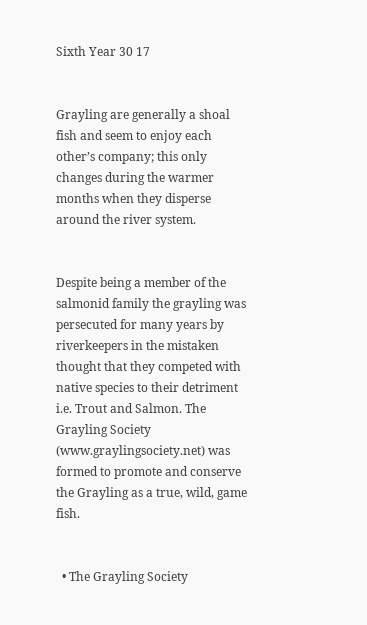Sixth Year 30 17


Grayling are generally a shoal fish and seem to enjoy each other’s company; this only changes during the warmer months when they disperse around the river system.


Despite being a member of the salmonid family the grayling was persecuted for many years by riverkeepers in the mistaken thought that they competed with native species to their detriment i.e. Trout and Salmon. The Grayling Society (www.graylingsociety.net) was formed to promote and conserve the Grayling as a true, wild, game fish.


  • The Grayling Society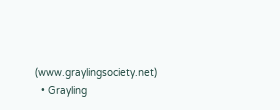(www.graylingsociety.net)
  • Grayling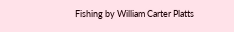Fishing by William Carter Platts